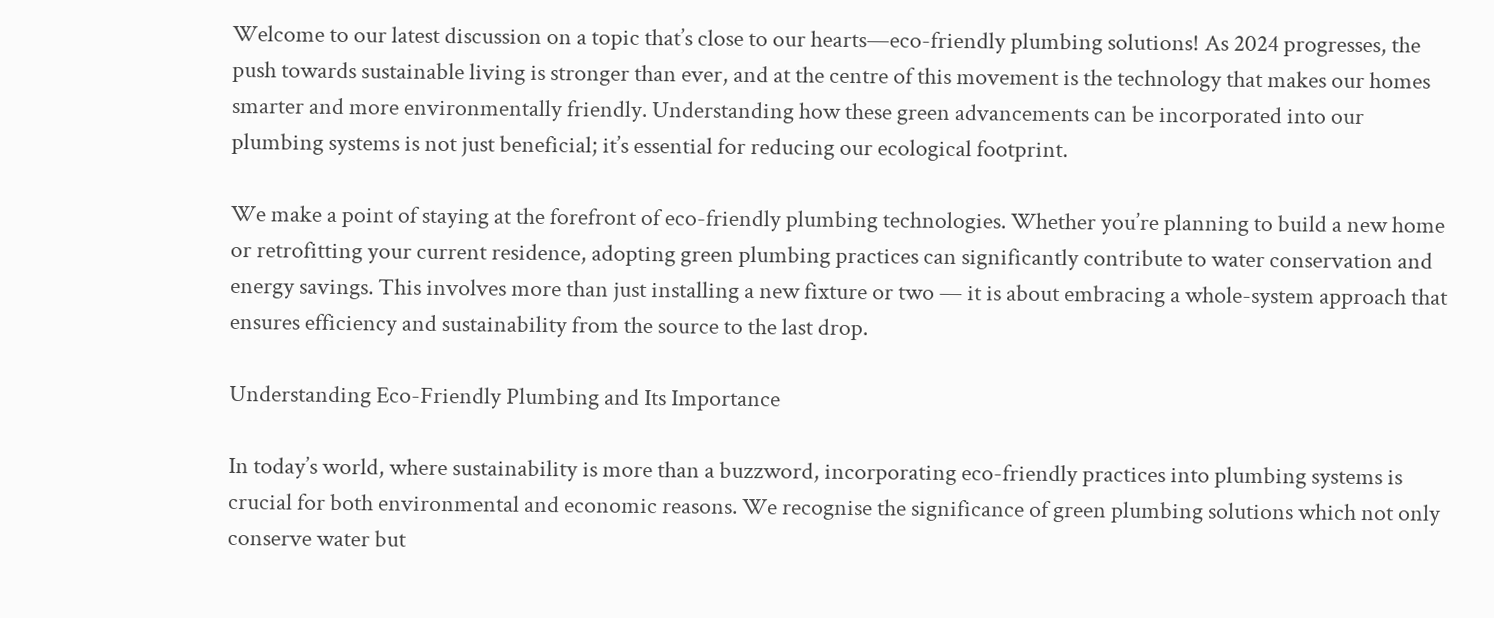Welcome to our latest discussion on a topic that’s close to our hearts—eco-friendly plumbing solutions! As 2024 progresses, the push towards sustainable living is stronger than ever, and at the centre of this movement is the technology that makes our homes smarter and more environmentally friendly. Understanding how these green advancements can be incorporated into our plumbing systems is not just beneficial; it’s essential for reducing our ecological footprint.

We make a point of staying at the forefront of eco-friendly plumbing technologies. Whether you’re planning to build a new home or retrofitting your current residence, adopting green plumbing practices can significantly contribute to water conservation and energy savings. This involves more than just installing a new fixture or two — it is about embracing a whole-system approach that ensures efficiency and sustainability from the source to the last drop.

Understanding Eco-Friendly Plumbing and Its Importance

In today’s world, where sustainability is more than a buzzword, incorporating eco-friendly practices into plumbing systems is crucial for both environmental and economic reasons. We recognise the significance of green plumbing solutions which not only conserve water but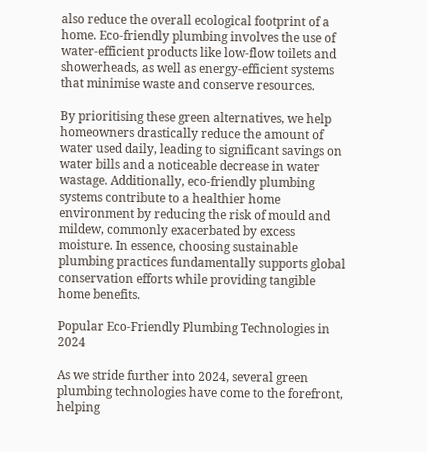also reduce the overall ecological footprint of a home. Eco-friendly plumbing involves the use of water-efficient products like low-flow toilets and showerheads, as well as energy-efficient systems that minimise waste and conserve resources.

By prioritising these green alternatives, we help homeowners drastically reduce the amount of water used daily, leading to significant savings on water bills and a noticeable decrease in water wastage. Additionally, eco-friendly plumbing systems contribute to a healthier home environment by reducing the risk of mould and mildew, commonly exacerbated by excess moisture. In essence, choosing sustainable plumbing practices fundamentally supports global conservation efforts while providing tangible home benefits.

Popular Eco-Friendly Plumbing Technologies in 2024

As we stride further into 2024, several green plumbing technologies have come to the forefront, helping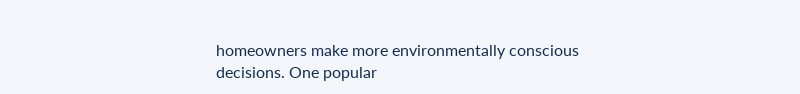homeowners make more environmentally conscious decisions. One popular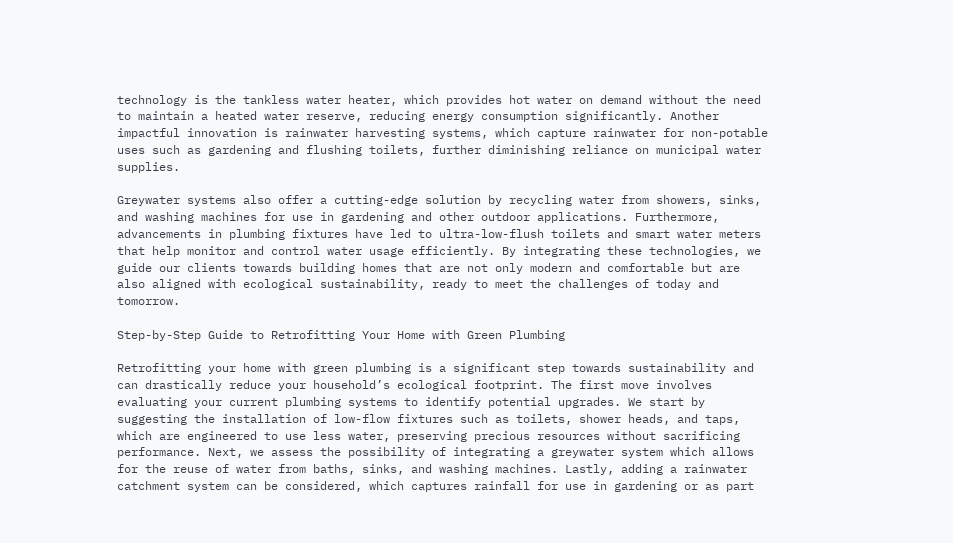technology is the tankless water heater, which provides hot water on demand without the need to maintain a heated water reserve, reducing energy consumption significantly. Another impactful innovation is rainwater harvesting systems, which capture rainwater for non-potable uses such as gardening and flushing toilets, further diminishing reliance on municipal water supplies.

Greywater systems also offer a cutting-edge solution by recycling water from showers, sinks, and washing machines for use in gardening and other outdoor applications. Furthermore, advancements in plumbing fixtures have led to ultra-low-flush toilets and smart water meters that help monitor and control water usage efficiently. By integrating these technologies, we guide our clients towards building homes that are not only modern and comfortable but are also aligned with ecological sustainability, ready to meet the challenges of today and tomorrow.

Step-by-Step Guide to Retrofitting Your Home with Green Plumbing

Retrofitting your home with green plumbing is a significant step towards sustainability and can drastically reduce your household’s ecological footprint. The first move involves evaluating your current plumbing systems to identify potential upgrades. We start by suggesting the installation of low-flow fixtures such as toilets, shower heads, and taps, which are engineered to use less water, preserving precious resources without sacrificing performance. Next, we assess the possibility of integrating a greywater system which allows for the reuse of water from baths, sinks, and washing machines. Lastly, adding a rainwater catchment system can be considered, which captures rainfall for use in gardening or as part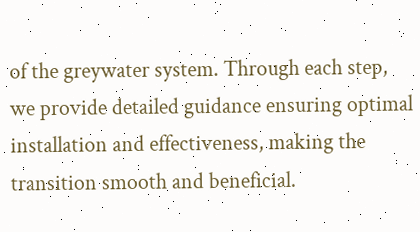of the greywater system. Through each step, we provide detailed guidance ensuring optimal installation and effectiveness, making the transition smooth and beneficial.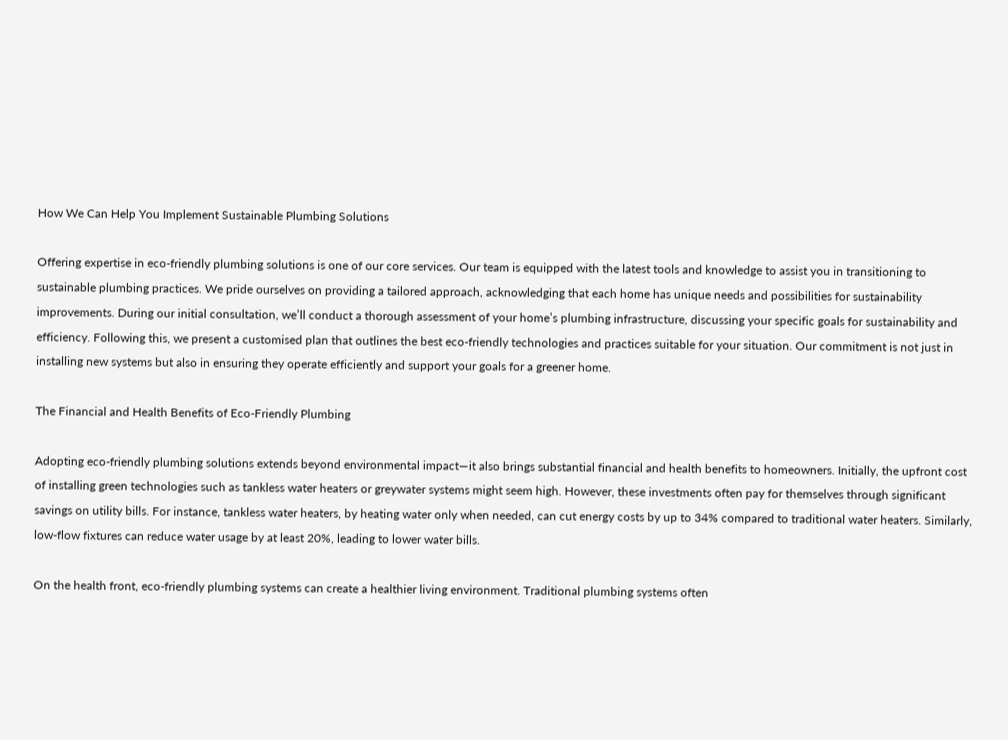How We Can Help You Implement Sustainable Plumbing Solutions

Offering expertise in eco-friendly plumbing solutions is one of our core services. Our team is equipped with the latest tools and knowledge to assist you in transitioning to sustainable plumbing practices. We pride ourselves on providing a tailored approach, acknowledging that each home has unique needs and possibilities for sustainability improvements. During our initial consultation, we’ll conduct a thorough assessment of your home’s plumbing infrastructure, discussing your specific goals for sustainability and efficiency. Following this, we present a customised plan that outlines the best eco-friendly technologies and practices suitable for your situation. Our commitment is not just in installing new systems but also in ensuring they operate efficiently and support your goals for a greener home.

The Financial and Health Benefits of Eco-Friendly Plumbing

Adopting eco-friendly plumbing solutions extends beyond environmental impact—it also brings substantial financial and health benefits to homeowners. Initially, the upfront cost of installing green technologies such as tankless water heaters or greywater systems might seem high. However, these investments often pay for themselves through significant savings on utility bills. For instance, tankless water heaters, by heating water only when needed, can cut energy costs by up to 34% compared to traditional water heaters. Similarly, low-flow fixtures can reduce water usage by at least 20%, leading to lower water bills.

On the health front, eco-friendly plumbing systems can create a healthier living environment. Traditional plumbing systems often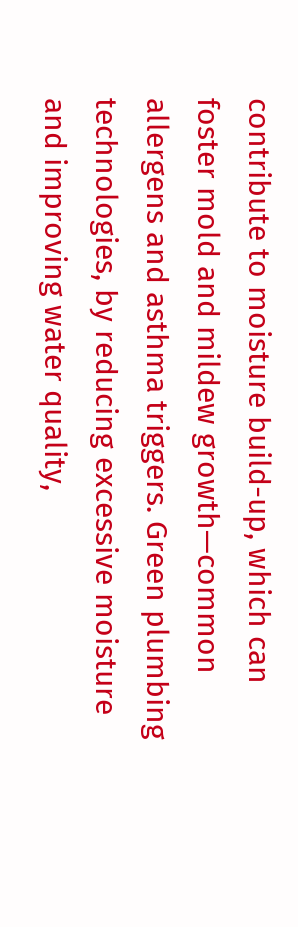contribute to moisture build-up, which can foster mold and mildew growth—common allergens and asthma triggers. Green plumbing technologies, by reducing excessive moisture and improving water quality,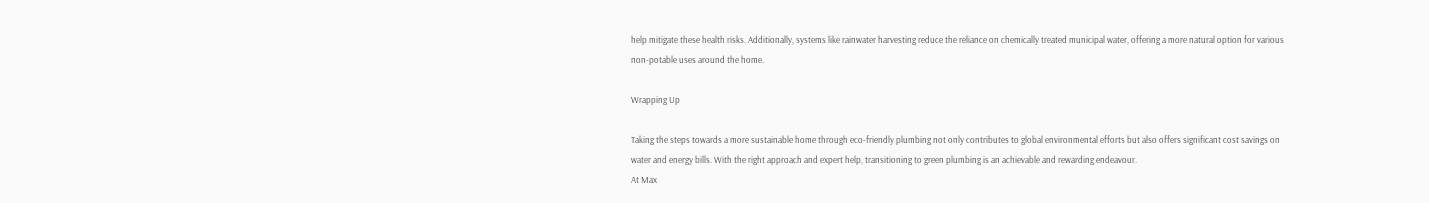help mitigate these health risks. Additionally, systems like rainwater harvesting reduce the reliance on chemically treated municipal water, offering a more natural option for various non-potable uses around the home.

Wrapping Up

Taking the steps towards a more sustainable home through eco-friendly plumbing not only contributes to global environmental efforts but also offers significant cost savings on water and energy bills. With the right approach and expert help, transitioning to green plumbing is an achievable and rewarding endeavour.
At Max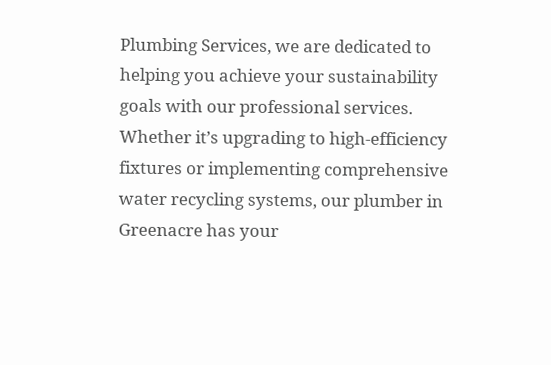Plumbing Services, we are dedicated to helping you achieve your sustainability goals with our professional services. Whether it’s upgrading to high-efficiency fixtures or implementing comprehensive water recycling systems, our plumber in Greenacre has your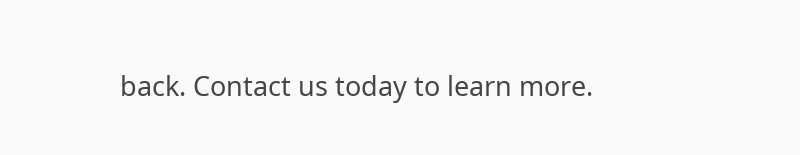back. Contact us today to learn more.